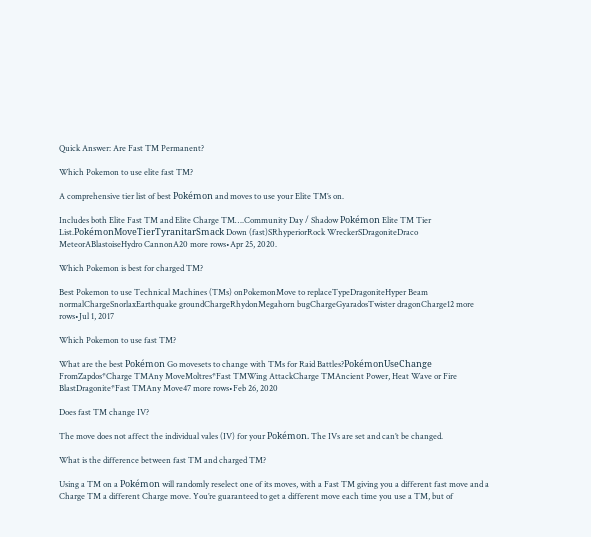Quick Answer: Are Fast TM Permanent?

Which Pokemon to use elite fast TM?

A comprehensive tier list of best Pokémon and moves to use your Elite TM’s on.

Includes both Elite Fast TM and Elite Charge TM….Community Day / Shadow Pokémon Elite TM Tier List.PokémonMoveTierTyranitarSmack Down (fast)SRhyperiorRock WreckerSDragoniteDraco MeteorABlastoiseHydro CannonA20 more rows•Apr 25, 2020.

Which Pokemon is best for charged TM?

Best Pokemon to use Technical Machines (TMs) onPokemonMove to replaceTypeDragoniteHyper Beam normalChargeSnorlaxEarthquake groundChargeRhydonMegahorn bugChargeGyaradosTwister dragonCharge12 more rows•Jul 1, 2017

Which Pokemon to use fast TM?

What are the best Pokémon Go movesets to change with TMs for Raid Battles?PokémonUseChange FromZapdos*Charge TMAny MoveMoltres*Fast TMWing AttackCharge TMAncient Power, Heat Wave or Fire BlastDragonite*Fast TMAny Move47 more rows•Feb 26, 2020

Does fast TM change IV?

The move does not affect the individual vales (IV) for your Pokémon. The IVs are set and can’t be changed.

What is the difference between fast TM and charged TM?

Using a TM on a Pokémon will randomly reselect one of its moves, with a Fast TM giving you a different fast move and a Charge TM a different Charge move. You’re guaranteed to get a different move each time you use a TM, but of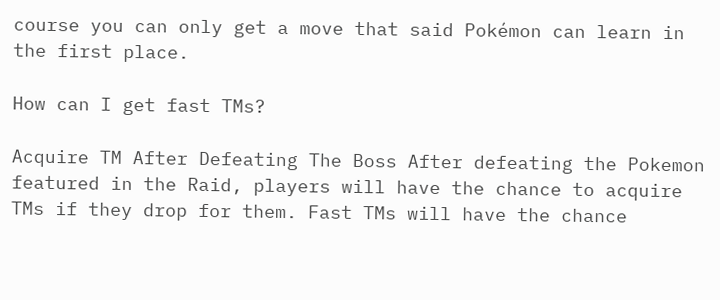course you can only get a move that said Pokémon can learn in the first place.

How can I get fast TMs?

Acquire TM After Defeating The Boss After defeating the Pokemon featured in the Raid, players will have the chance to acquire TMs if they drop for them. Fast TMs will have the chance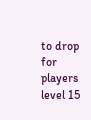to drop for players level 15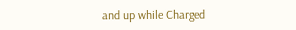and up while Charged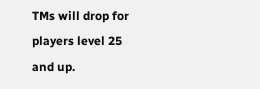TMs will drop for players level 25 and up.